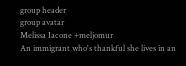group header
group avatar
Melissa Iacone +meljomur
An immigrant who's thankful she lives in an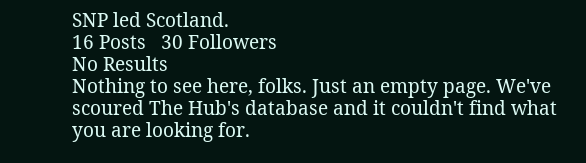SNP led Scotland.
16 Posts   30 Followers
No Results
Nothing to see here, folks. Just an empty page. We've scoured The Hub's database and it couldn't find what you are looking for.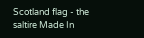Scotland flag - the saltire Made In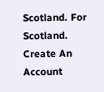Scotland. For Scotland.
Create An Account